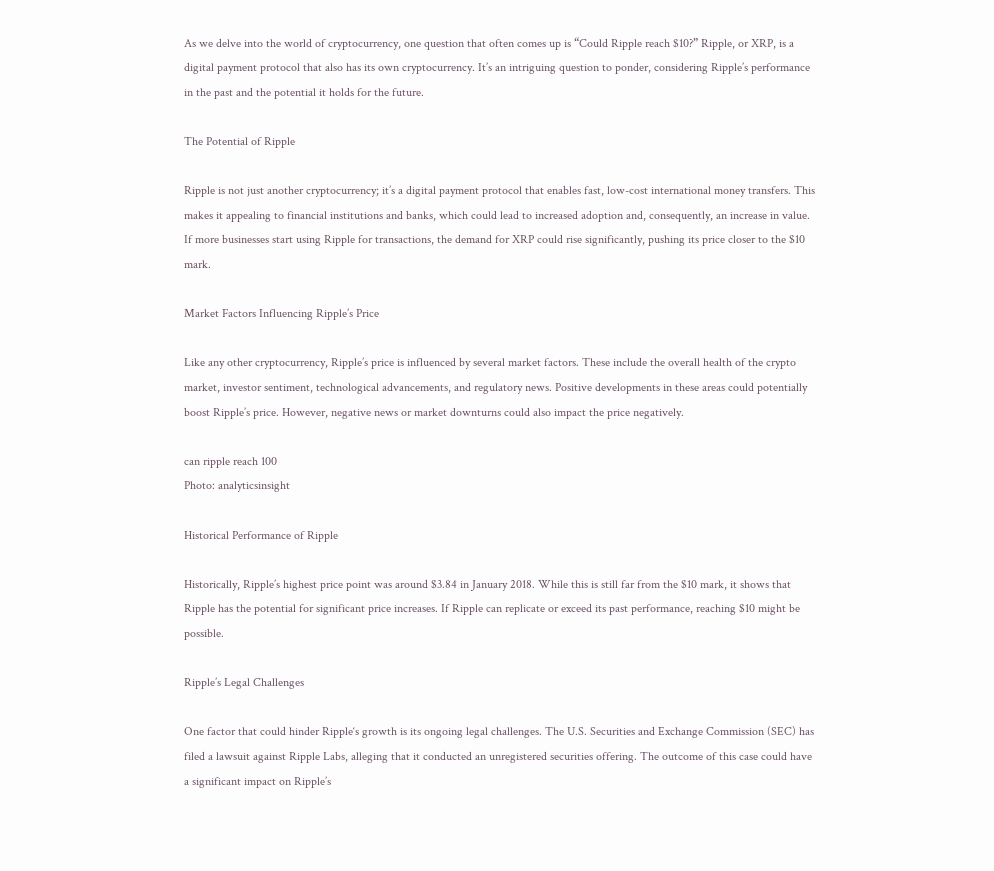As we delve into the world of cryptocurrency, one question that often comes up is “Could Ripple reach $10?” Ripple, or XRP, is a digital payment protocol that also has its own cryptocurrency. It’s an intriguing question to ponder, considering Ripple’s performance in the past and the potential it holds for the future.

The Potential of Ripple

Ripple is not just another cryptocurrency; it’s a digital payment protocol that enables fast, low-cost international money transfers. This makes it appealing to financial institutions and banks, which could lead to increased adoption and, consequently, an increase in value. If more businesses start using Ripple for transactions, the demand for XRP could rise significantly, pushing its price closer to the $10 mark.

Market Factors Influencing Ripple’s Price

Like any other cryptocurrency, Ripple’s price is influenced by several market factors. These include the overall health of the crypto market, investor sentiment, technological advancements, and regulatory news. Positive developments in these areas could potentially boost Ripple’s price. However, negative news or market downturns could also impact the price negatively.

can ripple reach 100
Photo: analyticsinsight

Historical Performance of Ripple

Historically, Ripple’s highest price point was around $3.84 in January 2018. While this is still far from the $10 mark, it shows that Ripple has the potential for significant price increases. If Ripple can replicate or exceed its past performance, reaching $10 might be possible.

Ripple’s Legal Challenges

One factor that could hinder Ripple‘s growth is its ongoing legal challenges. The U.S. Securities and Exchange Commission (SEC) has filed a lawsuit against Ripple Labs, alleging that it conducted an unregistered securities offering. The outcome of this case could have a significant impact on Ripple’s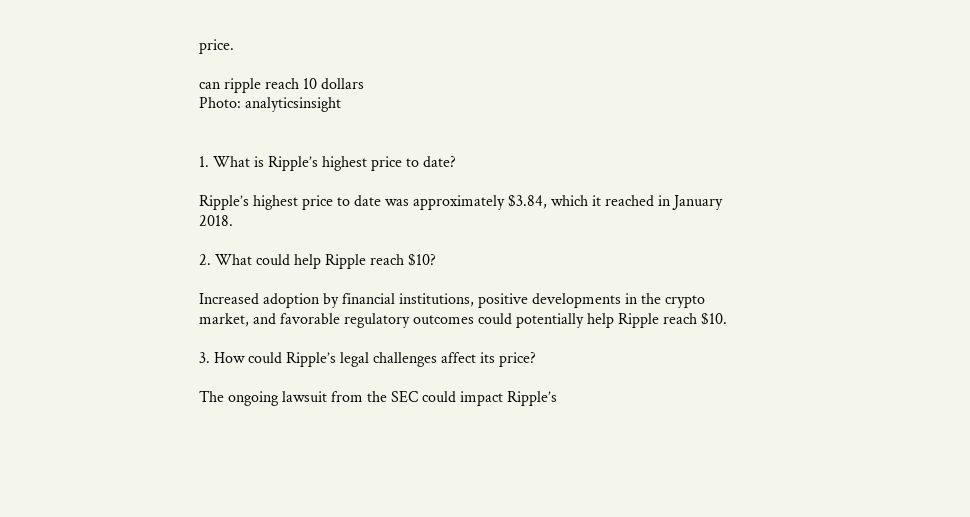price.

can ripple reach 10 dollars
Photo: analyticsinsight


1. What is Ripple’s highest price to date?

Ripple’s highest price to date was approximately $3.84, which it reached in January 2018.

2. What could help Ripple reach $10?

Increased adoption by financial institutions, positive developments in the crypto market, and favorable regulatory outcomes could potentially help Ripple reach $10.

3. How could Ripple’s legal challenges affect its price?

The ongoing lawsuit from the SEC could impact Ripple’s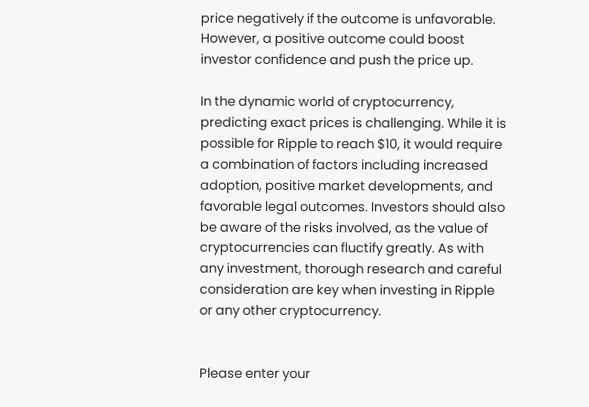price negatively if the outcome is unfavorable. However, a positive outcome could boost investor confidence and push the price up.

In the dynamic world of cryptocurrency, predicting exact prices is challenging. While it is possible for Ripple to reach $10, it would require a combination of factors including increased adoption, positive market developments, and favorable legal outcomes. Investors should also be aware of the risks involved, as the value of cryptocurrencies can fluctify greatly. As with any investment, thorough research and careful consideration are key when investing in Ripple or any other cryptocurrency.


Please enter your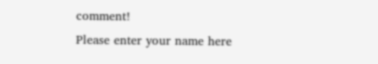comment!
Please enter your name here